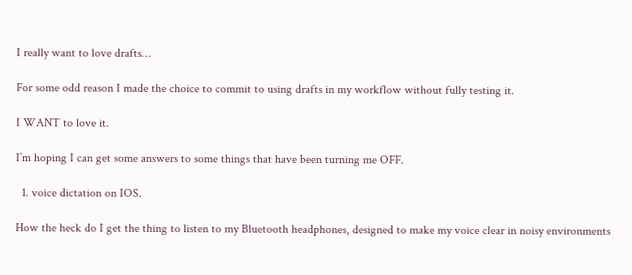I really want to love drafts…

For some odd reason I made the choice to commit to using drafts in my workflow without fully testing it.

I WANT to love it.

I’m hoping I can get some answers to some things that have been turning me OFF.

  1. voice dictation on IOS.

How the heck do I get the thing to listen to my Bluetooth headphones, designed to make my voice clear in noisy environments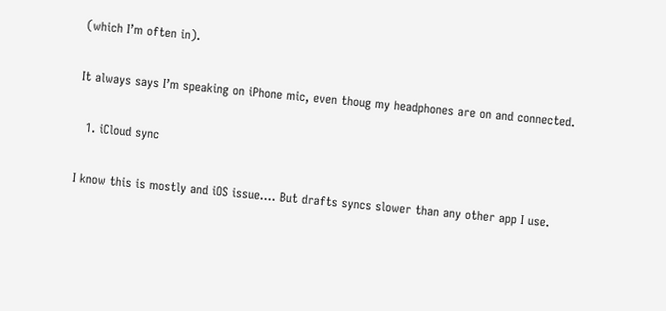(which I’m often in).

It always says I’m speaking on iPhone mic, even thoug my headphones are on and connected.

  1. iCloud sync

I know this is mostly and iOS issue…. But drafts syncs slower than any other app I use.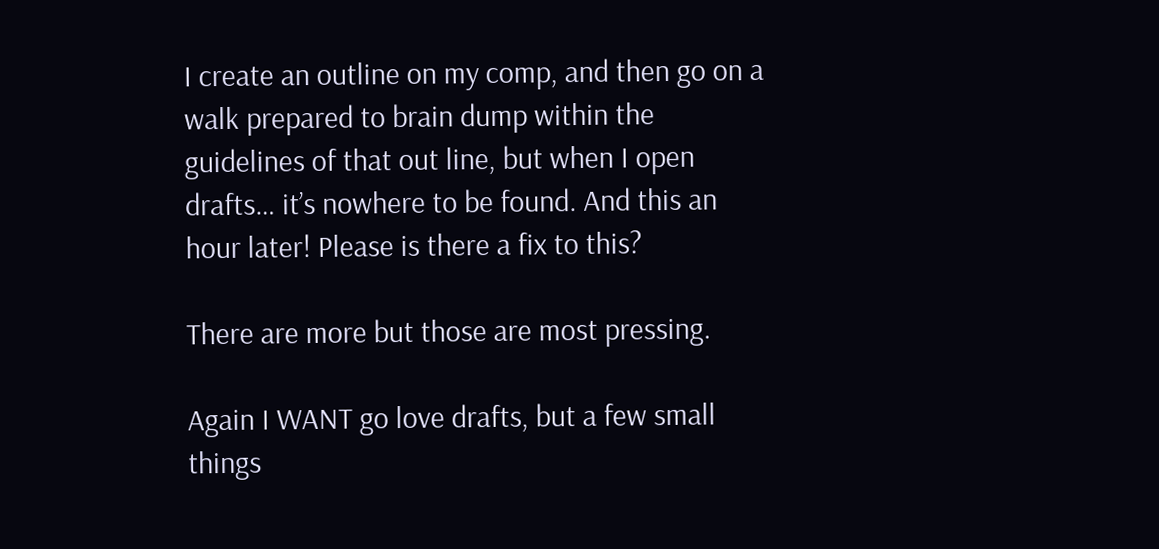I create an outline on my comp, and then go on a walk prepared to brain dump within the guidelines of that out line, but when I open drafts… it’s nowhere to be found. And this an hour later! Please is there a fix to this?

There are more but those are most pressing.

Again I WANT go love drafts, but a few small things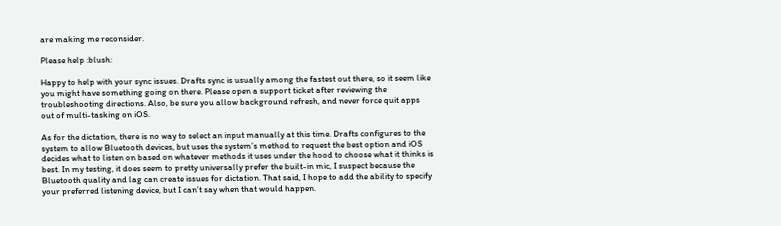are making me reconsider.

Please help :blush:

Happy to help with your sync issues. Drafts sync is usually among the fastest out there, so it seem like you might have something going on there. Please open a support ticket after reviewing the troubleshooting directions. Also, be sure you allow background refresh, and never force quit apps out of multi-tasking on iOS.

As for the dictation, there is no way to select an input manually at this time. Drafts configures to the system to allow Bluetooth devices, but uses the system’s method to request the best option and iOS decides what to listen on based on whatever methods it uses under the hood to choose what it thinks is best. In my testing, it does seem to pretty universally prefer the built-in mic, I suspect because the Bluetooth quality and lag can create issues for dictation. That said, I hope to add the ability to specify your preferred listening device, but I can’t say when that would happen.